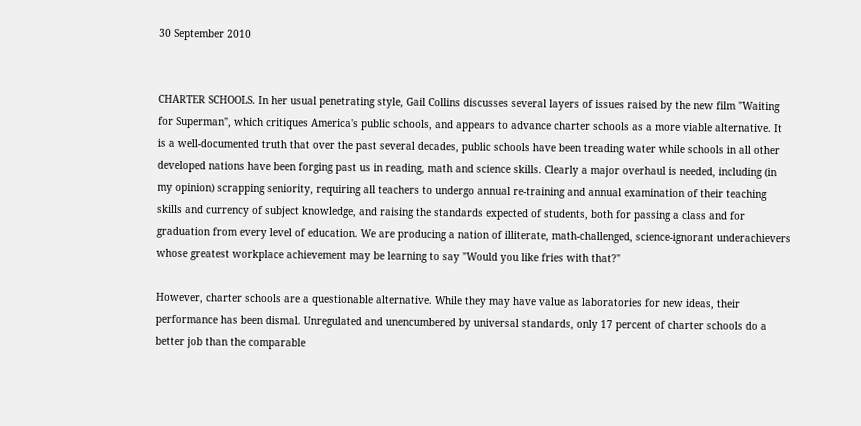30 September 2010


CHARTER SCHOOLS. In her usual penetrating style, Gail Collins discusses several layers of issues raised by the new film "Waiting for Superman", which critiques America's public schools, and appears to advance charter schools as a more viable alternative. It is a well-documented truth that over the past several decades, public schools have been treading water while schools in all other developed nations have been forging past us in reading, math and science skills. Clearly a major overhaul is needed, including (in my opinion) scrapping seniority, requiring all teachers to undergo annual re-training and annual examination of their teaching skills and currency of subject knowledge, and raising the standards expected of students, both for passing a class and for graduation from every level of education. We are producing a nation of illiterate, math-challenged, science-ignorant underachievers whose greatest workplace achievement may be learning to say "Would you like fries with that?"

However, charter schools are a questionable alternative. While they may have value as laboratories for new ideas, their performance has been dismal. Unregulated and unencumbered by universal standards, only 17 percent of charter schools do a better job than the comparable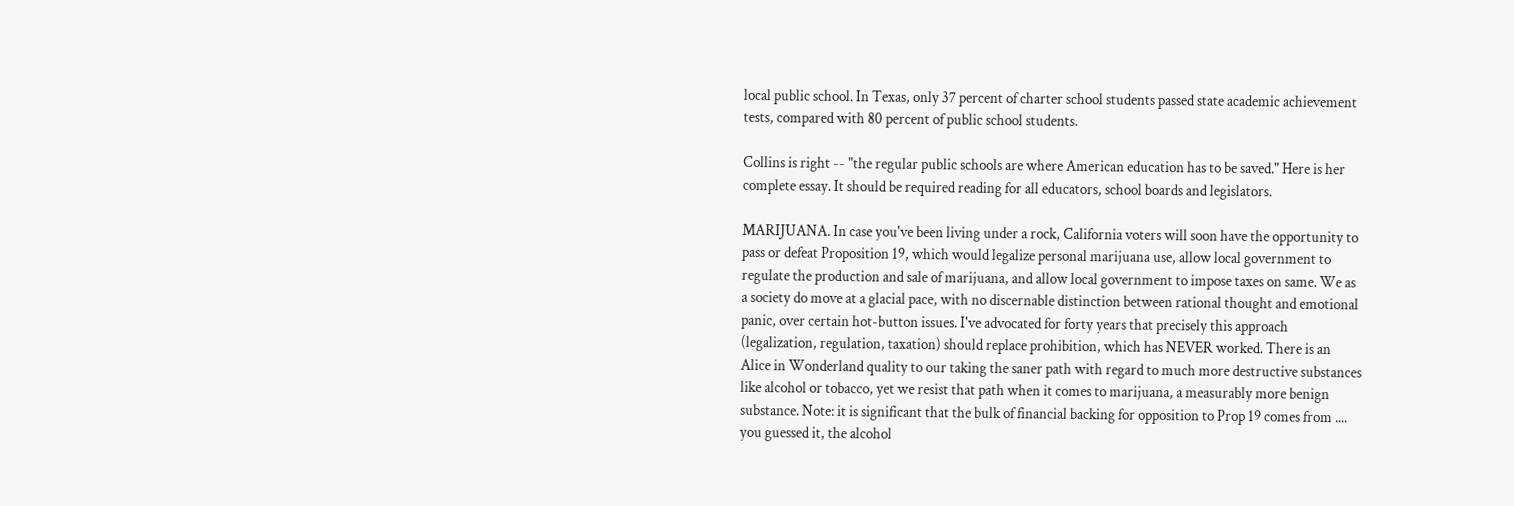local public school. In Texas, only 37 percent of charter school students passed state academic achievement tests, compared with 80 percent of public school students.

Collins is right -- "the regular public schools are where American education has to be saved." Here is her complete essay. It should be required reading for all educators, school boards and legislators.

MARIJUANA. In case you've been living under a rock, California voters will soon have the opportunity to pass or defeat Proposition 19, which would legalize personal marijuana use, allow local government to regulate the production and sale of marijuana, and allow local government to impose taxes on same. We as a society do move at a glacial pace, with no discernable distinction between rational thought and emotional panic, over certain hot-button issues. I've advocated for forty years that precisely this approach (legalization, regulation, taxation) should replace prohibition, which has NEVER worked. There is an Alice in Wonderland quality to our taking the saner path with regard to much more destructive substances like alcohol or tobacco, yet we resist that path when it comes to marijuana, a measurably more benign substance. Note: it is significant that the bulk of financial backing for opposition to Prop 19 comes from .... you guessed it, the alcohol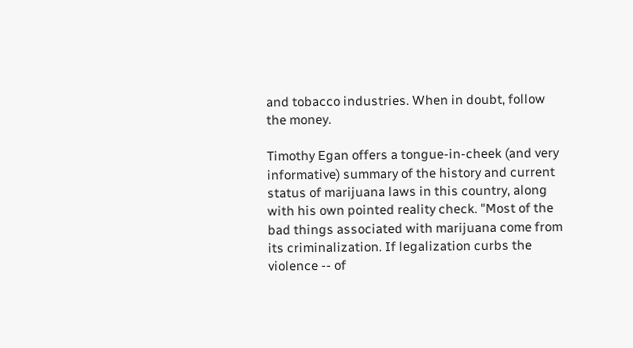and tobacco industries. When in doubt, follow the money.

Timothy Egan offers a tongue-in-cheek (and very informative) summary of the history and current status of marijuana laws in this country, along with his own pointed reality check. "Most of the bad things associated with marijuana come from its criminalization. If legalization curbs the violence -- of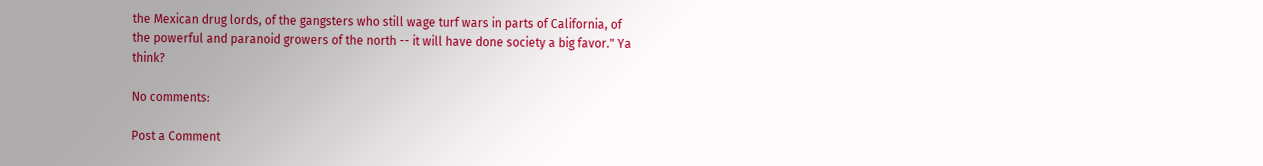the Mexican drug lords, of the gangsters who still wage turf wars in parts of California, of the powerful and paranoid growers of the north -- it will have done society a big favor." Ya think?

No comments:

Post a Comment